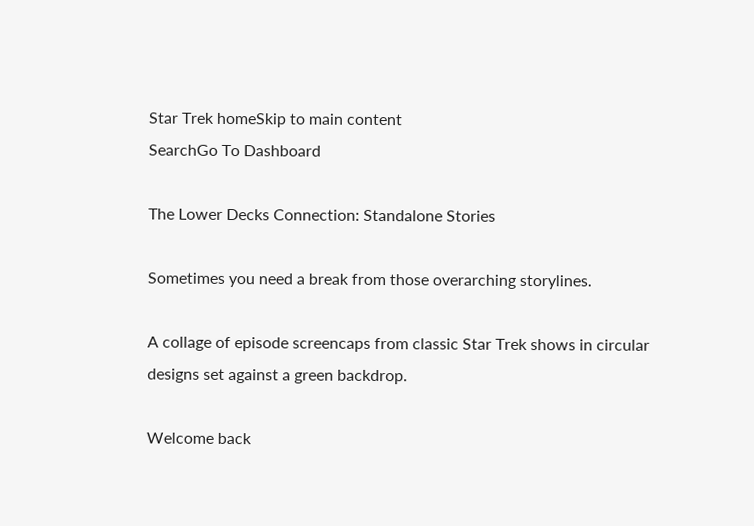Star Trek homeSkip to main content
SearchGo To Dashboard

The Lower Decks Connection: Standalone Stories

Sometimes you need a break from those overarching storylines.

A collage of episode screencaps from classic Star Trek shows in circular designs set against a green backdrop.

Welcome back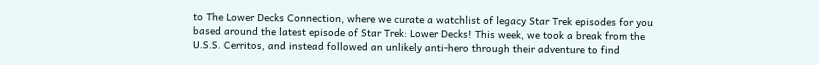to The Lower Decks Connection, where we curate a watchlist of legacy Star Trek episodes for you based around the latest episode of Star Trek: Lower Decks! This week, we took a break from the U.S.S. Cerritos, and instead followed an unlikely anti-hero through their adventure to find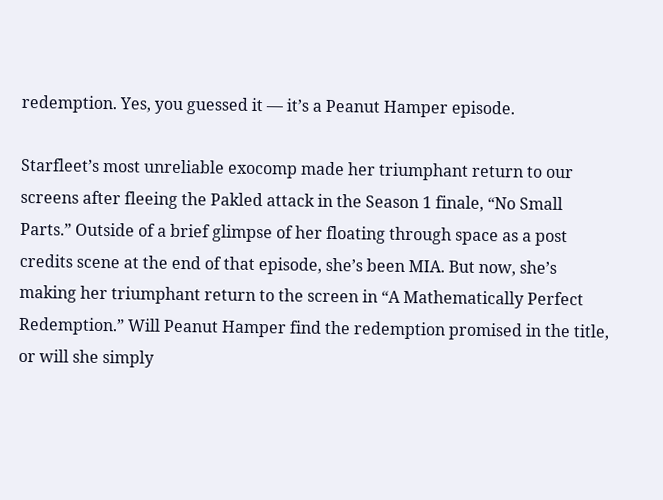redemption. Yes, you guessed it — it’s a Peanut Hamper episode.

Starfleet’s most unreliable exocomp made her triumphant return to our screens after fleeing the Pakled attack in the Season 1 finale, “No Small Parts.” Outside of a brief glimpse of her floating through space as a post credits scene at the end of that episode, she’s been MIA. But now, she’s making her triumphant return to the screen in “A Mathematically Perfect Redemption.” Will Peanut Hamper find the redemption promised in the title, or will she simply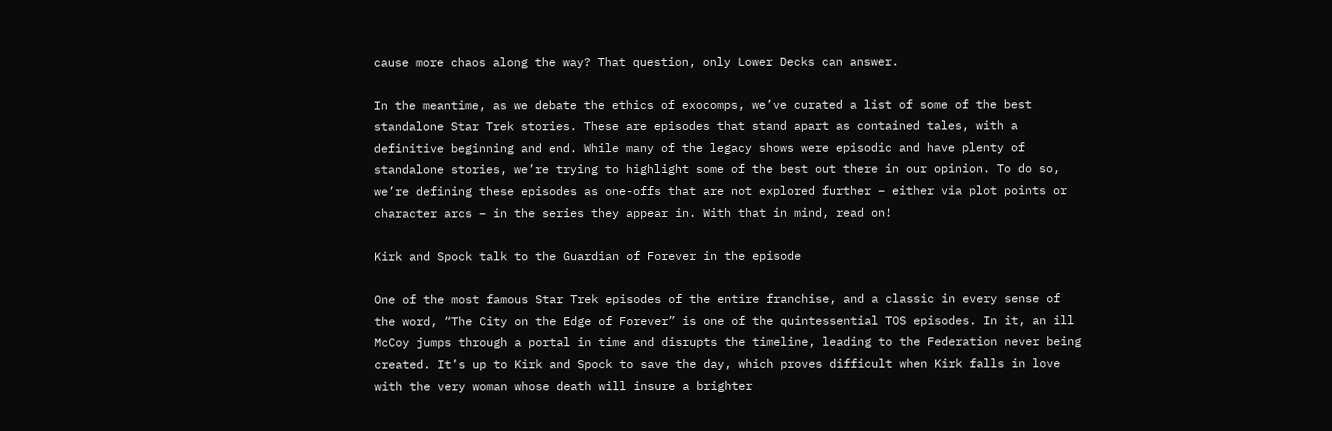cause more chaos along the way? That question, only Lower Decks can answer.

In the meantime, as we debate the ethics of exocomps, we’ve curated a list of some of the best standalone Star Trek stories. These are episodes that stand apart as contained tales, with a definitive beginning and end. While many of the legacy shows were episodic and have plenty of standalone stories, we’re trying to highlight some of the best out there in our opinion. To do so, we’re defining these episodes as one-offs that are not explored further – either via plot points or character arcs – in the series they appear in. With that in mind, read on!

Kirk and Spock talk to the Guardian of Forever in the episode

One of the most famous Star Trek episodes of the entire franchise, and a classic in every sense of the word, “The City on the Edge of Forever” is one of the quintessential TOS episodes. In it, an ill McCoy jumps through a portal in time and disrupts the timeline, leading to the Federation never being created. It’s up to Kirk and Spock to save the day, which proves difficult when Kirk falls in love with the very woman whose death will insure a brighter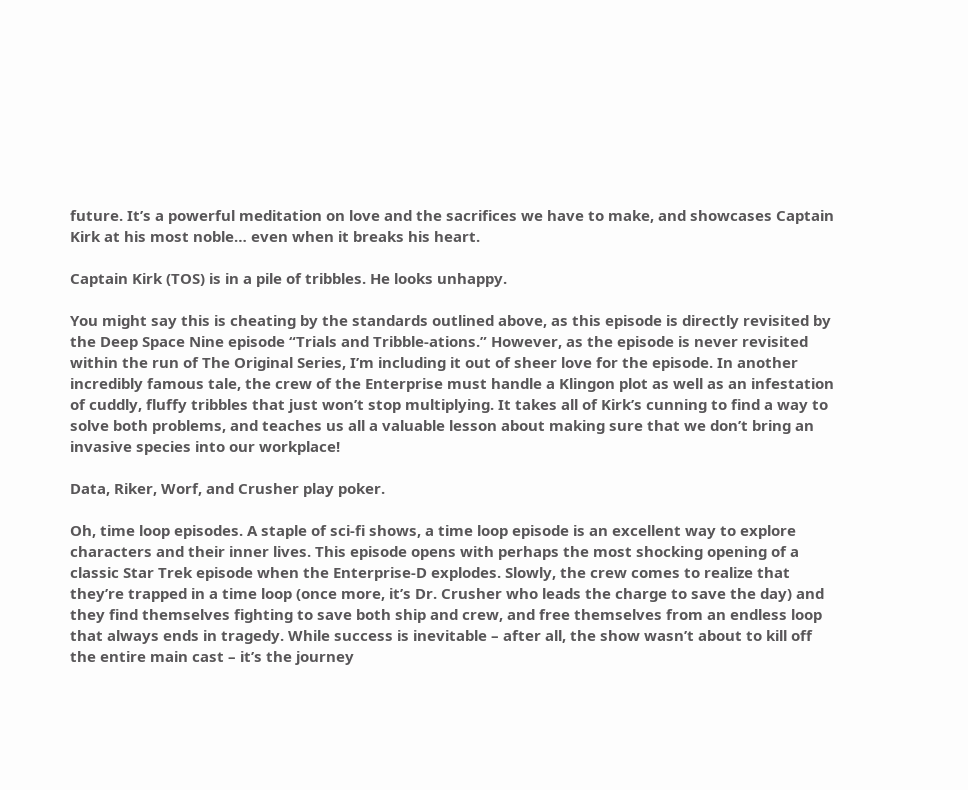future. It’s a powerful meditation on love and the sacrifices we have to make, and showcases Captain Kirk at his most noble… even when it breaks his heart.

Captain Kirk (TOS) is in a pile of tribbles. He looks unhappy.

You might say this is cheating by the standards outlined above, as this episode is directly revisited by the Deep Space Nine episode “Trials and Tribble-ations.” However, as the episode is never revisited within the run of The Original Series, I’m including it out of sheer love for the episode. In another incredibly famous tale, the crew of the Enterprise must handle a Klingon plot as well as an infestation of cuddly, fluffy tribbles that just won’t stop multiplying. It takes all of Kirk’s cunning to find a way to solve both problems, and teaches us all a valuable lesson about making sure that we don’t bring an invasive species into our workplace!

Data, Riker, Worf, and Crusher play poker.

Oh, time loop episodes. A staple of sci-fi shows, a time loop episode is an excellent way to explore characters and their inner lives. This episode opens with perhaps the most shocking opening of a classic Star Trek episode when the Enterprise-D explodes. Slowly, the crew comes to realize that they’re trapped in a time loop (once more, it’s Dr. Crusher who leads the charge to save the day) and they find themselves fighting to save both ship and crew, and free themselves from an endless loop that always ends in tragedy. While success is inevitable – after all, the show wasn’t about to kill off the entire main cast – it’s the journey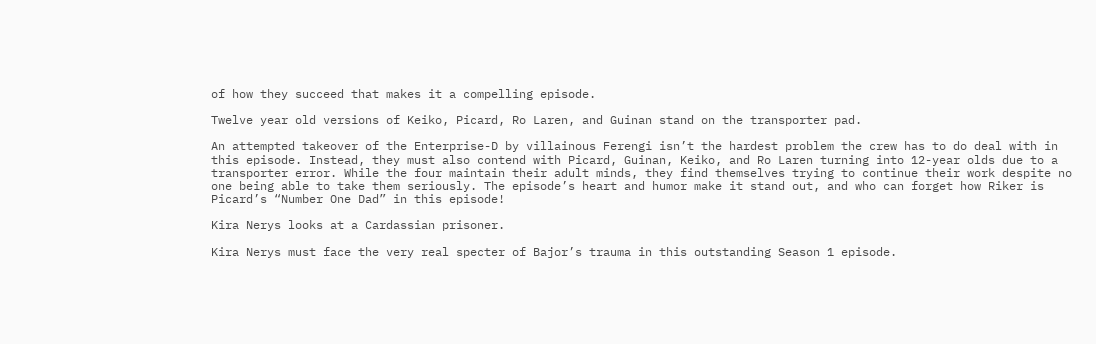of how they succeed that makes it a compelling episode.

Twelve year old versions of Keiko, Picard, Ro Laren, and Guinan stand on the transporter pad.

An attempted takeover of the Enterprise-D by villainous Ferengi isn’t the hardest problem the crew has to do deal with in this episode. Instead, they must also contend with Picard, Guinan, Keiko, and Ro Laren turning into 12-year olds due to a transporter error. While the four maintain their adult minds, they find themselves trying to continue their work despite no one being able to take them seriously. The episode’s heart and humor make it stand out, and who can forget how Riker is Picard’s “Number One Dad” in this episode!

Kira Nerys looks at a Cardassian prisoner.

Kira Nerys must face the very real specter of Bajor’s trauma in this outstanding Season 1 episode.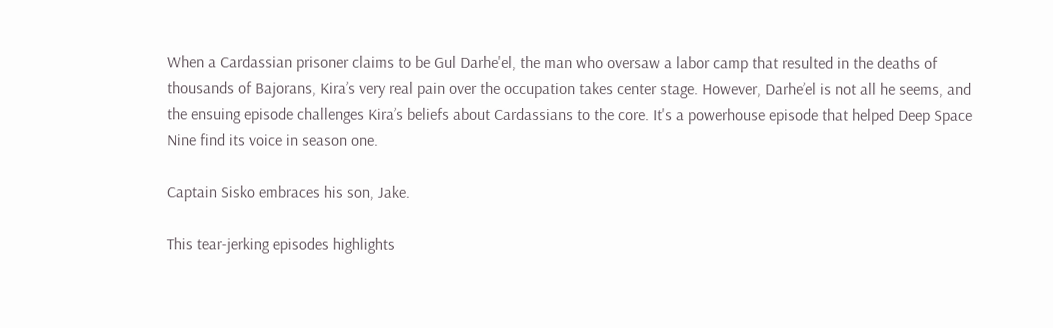When a Cardassian prisoner claims to be Gul Darhe'el, the man who oversaw a labor camp that resulted in the deaths of thousands of Bajorans, Kira’s very real pain over the occupation takes center stage. However, Darhe’el is not all he seems, and the ensuing episode challenges Kira’s beliefs about Cardassians to the core. It's a powerhouse episode that helped Deep Space Nine find its voice in season one.

Captain Sisko embraces his son, Jake.

This tear-jerking episodes highlights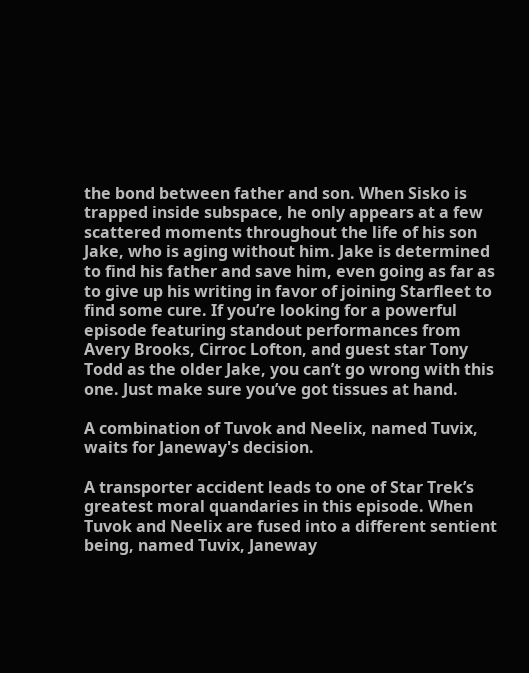the bond between father and son. When Sisko is trapped inside subspace, he only appears at a few scattered moments throughout the life of his son Jake, who is aging without him. Jake is determined to find his father and save him, even going as far as to give up his writing in favor of joining Starfleet to find some cure. If you’re looking for a powerful episode featuring standout performances from Avery Brooks, Cirroc Lofton, and guest star Tony Todd as the older Jake, you can’t go wrong with this one. Just make sure you’ve got tissues at hand.

A combination of Tuvok and Neelix, named Tuvix, waits for Janeway's decision.

A transporter accident leads to one of Star Trek’s greatest moral quandaries in this episode. When Tuvok and Neelix are fused into a different sentient being, named Tuvix, Janeway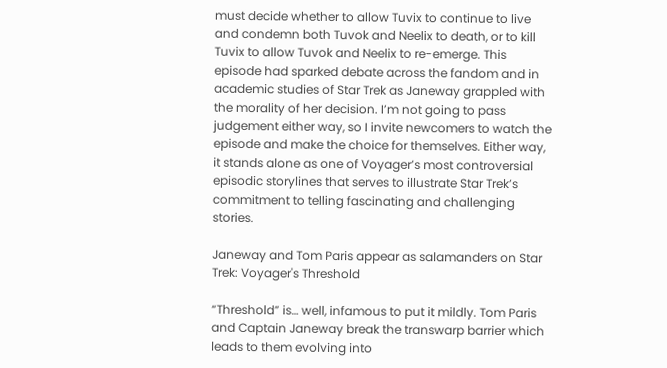must decide whether to allow Tuvix to continue to live and condemn both Tuvok and Neelix to death, or to kill Tuvix to allow Tuvok and Neelix to re-emerge. This episode had sparked debate across the fandom and in academic studies of Star Trek as Janeway grappled with the morality of her decision. I’m not going to pass judgement either way, so I invite newcomers to watch the episode and make the choice for themselves. Either way, it stands alone as one of Voyager’s most controversial episodic storylines that serves to illustrate Star Trek’s commitment to telling fascinating and challenging stories.

Janeway and Tom Paris appear as salamanders on Star Trek: Voyager's Threshold

“Threshold” is… well, infamous to put it mildly. Tom Paris and Captain Janeway break the transwarp barrier which leads to them evolving into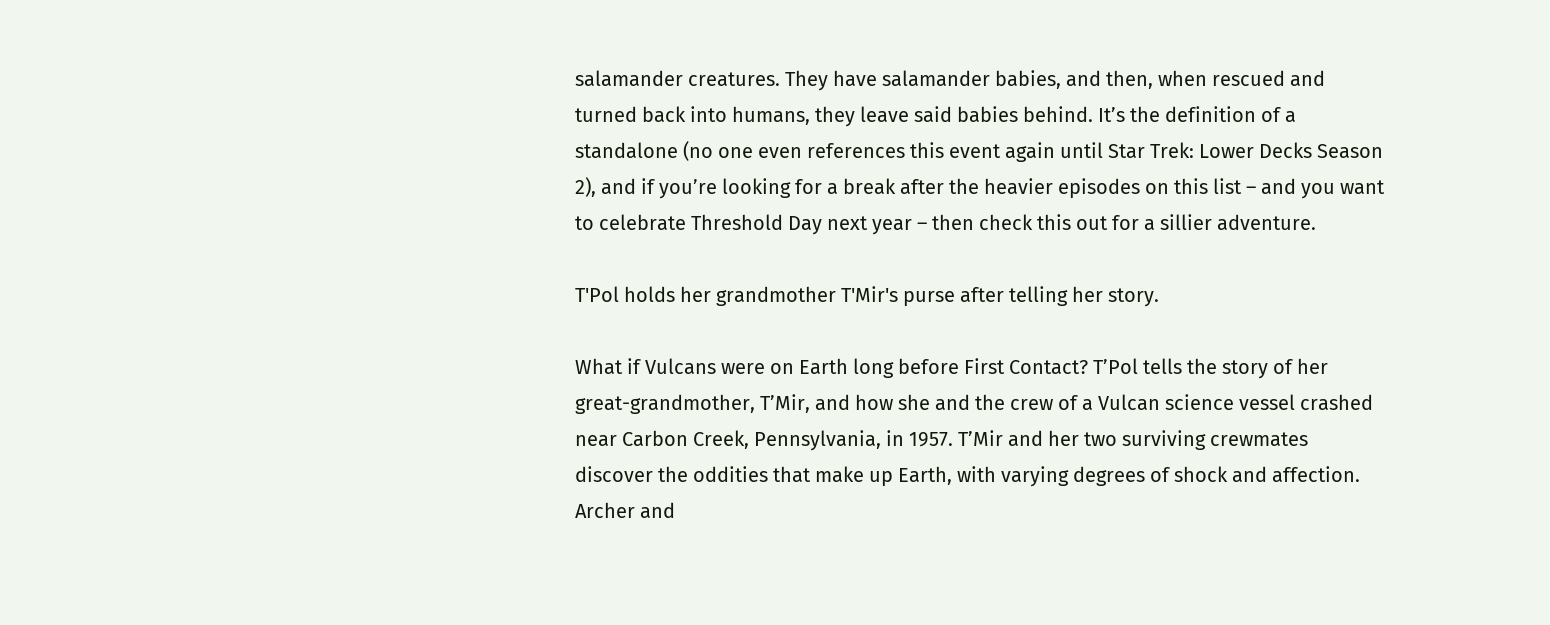salamander creatures. They have salamander babies, and then, when rescued and turned back into humans, they leave said babies behind. It’s the definition of a standalone (no one even references this event again until Star Trek: Lower Decks Season 2), and if you’re looking for a break after the heavier episodes on this list – and you want to celebrate Threshold Day next year – then check this out for a sillier adventure.

T'Pol holds her grandmother T'Mir's purse after telling her story.

What if Vulcans were on Earth long before First Contact? T’Pol tells the story of her great-grandmother, T’Mir, and how she and the crew of a Vulcan science vessel crashed near Carbon Creek, Pennsylvania, in 1957. T’Mir and her two surviving crewmates discover the oddities that make up Earth, with varying degrees of shock and affection. Archer and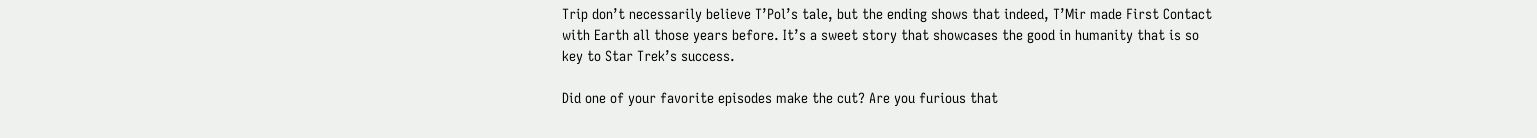Trip don’t necessarily believe T’Pol’s tale, but the ending shows that indeed, T’Mir made First Contact with Earth all those years before. It’s a sweet story that showcases the good in humanity that is so key to Star Trek’s success.

Did one of your favorite episodes make the cut? Are you furious that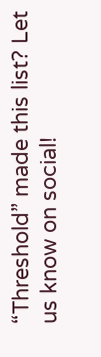“Threshold” made this list? Let us know on social!